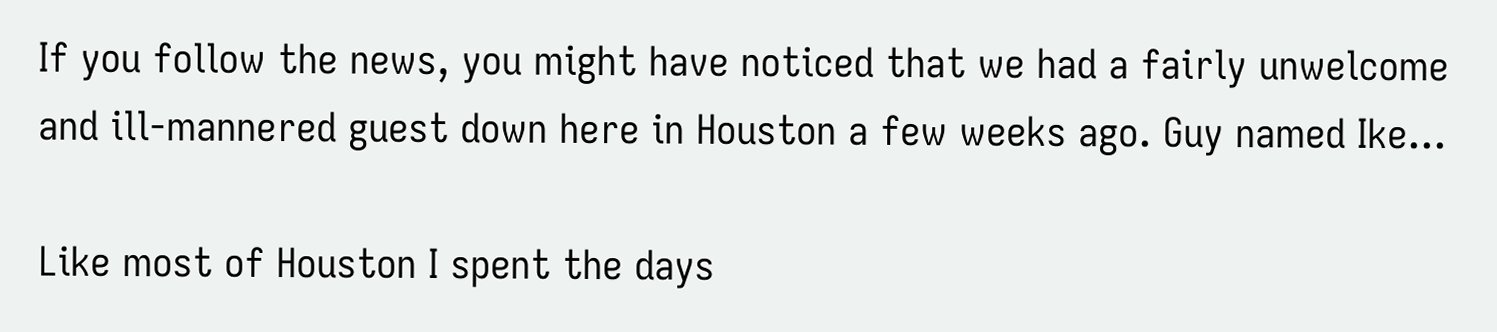If you follow the news, you might have noticed that we had a fairly unwelcome and ill-mannered guest down here in Houston a few weeks ago. Guy named Ike...

Like most of Houston I spent the days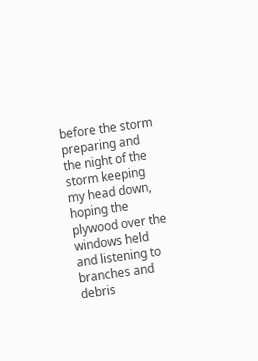before the storm preparing and the night of the storm keeping my head down, hoping the plywood over the windows held and listening to branches and debris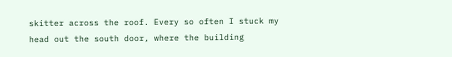skitter across the roof. Every so often I stuck my head out the south door, where the building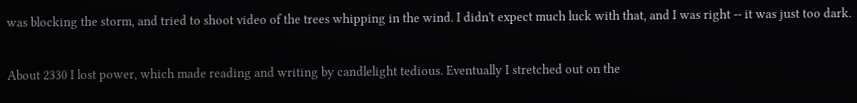was blocking the storm, and tried to shoot video of the trees whipping in the wind. I didn't expect much luck with that, and I was right -- it was just too dark.

About 2330 I lost power, which made reading and writing by candlelight tedious. Eventually I stretched out on the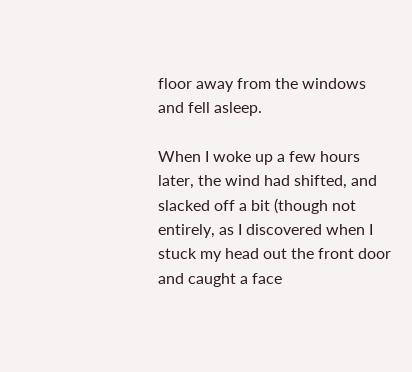floor away from the windows and fell asleep.

When I woke up a few hours later, the wind had shifted, and slacked off a bit (though not entirely, as I discovered when I stuck my head out the front door and caught a face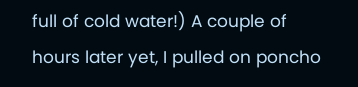full of cold water!) A couple of hours later yet, I pulled on poncho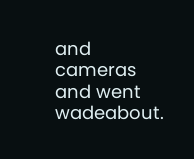and cameras and went wadeabout.